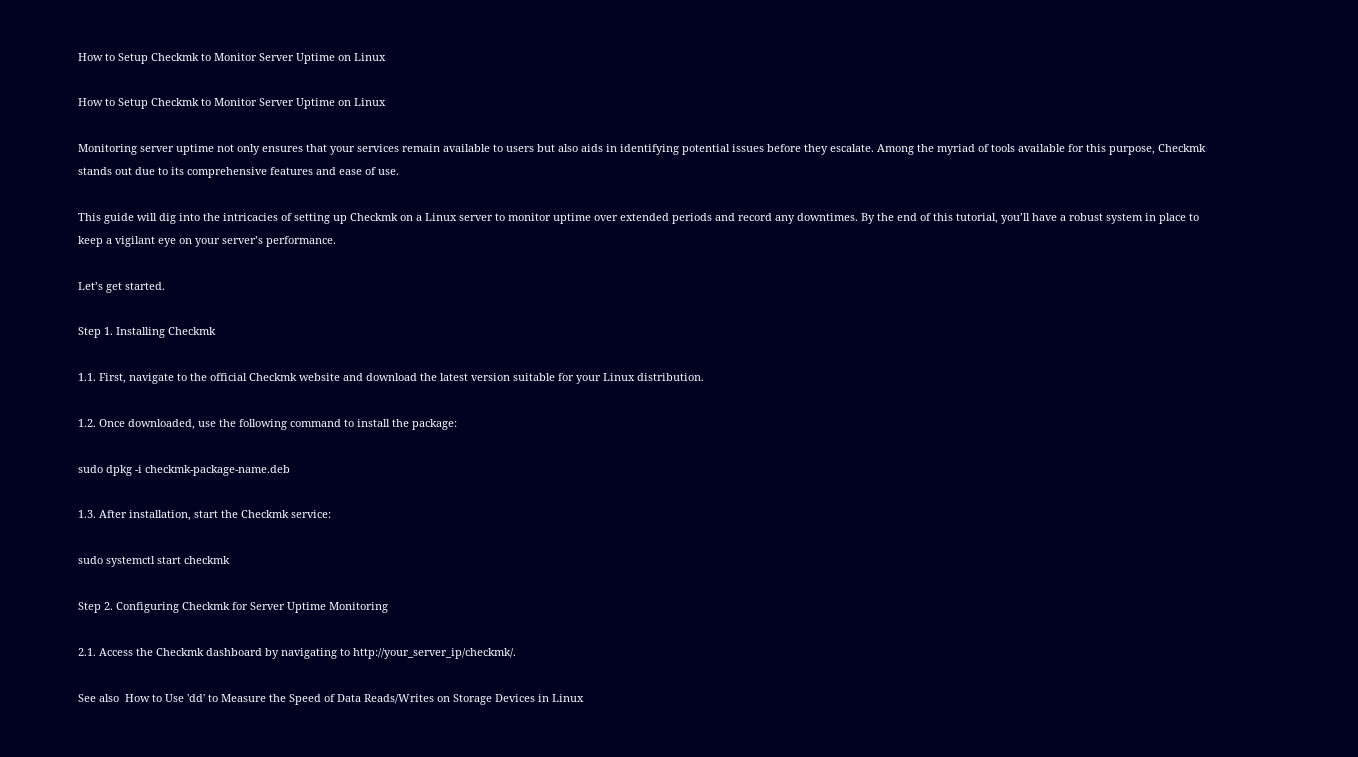How to Setup Checkmk to Monitor Server Uptime on Linux

How to Setup Checkmk to Monitor Server Uptime on Linux

Monitoring server uptime not only ensures that your services remain available to users but also aids in identifying potential issues before they escalate. Among the myriad of tools available for this purpose, Checkmk stands out due to its comprehensive features and ease of use.

This guide will dig into the intricacies of setting up Checkmk on a Linux server to monitor uptime over extended periods and record any downtimes. By the end of this tutorial, you’ll have a robust system in place to keep a vigilant eye on your server’s performance.

Let’s get started.

Step 1. Installing Checkmk

1.1. First, navigate to the official Checkmk website and download the latest version suitable for your Linux distribution.

1.2. Once downloaded, use the following command to install the package:

sudo dpkg -i checkmk-package-name.deb

1.3. After installation, start the Checkmk service:

sudo systemctl start checkmk

Step 2. Configuring Checkmk for Server Uptime Monitoring

2.1. Access the Checkmk dashboard by navigating to http://your_server_ip/checkmk/.

See also  How to Use 'dd' to Measure the Speed of Data Reads/Writes on Storage Devices in Linux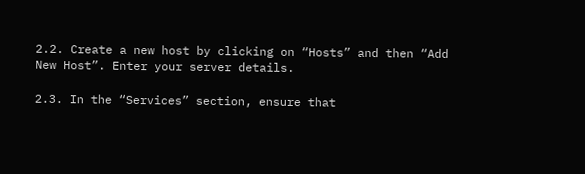2.2. Create a new host by clicking on “Hosts” and then “Add New Host”. Enter your server details.

2.3. In the “Services” section, ensure that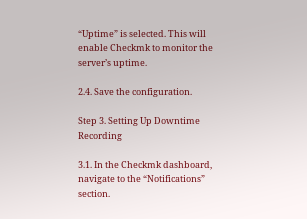“Uptime” is selected. This will enable Checkmk to monitor the server’s uptime.

2.4. Save the configuration.

Step 3. Setting Up Downtime Recording

3.1. In the Checkmk dashboard, navigate to the “Notifications” section.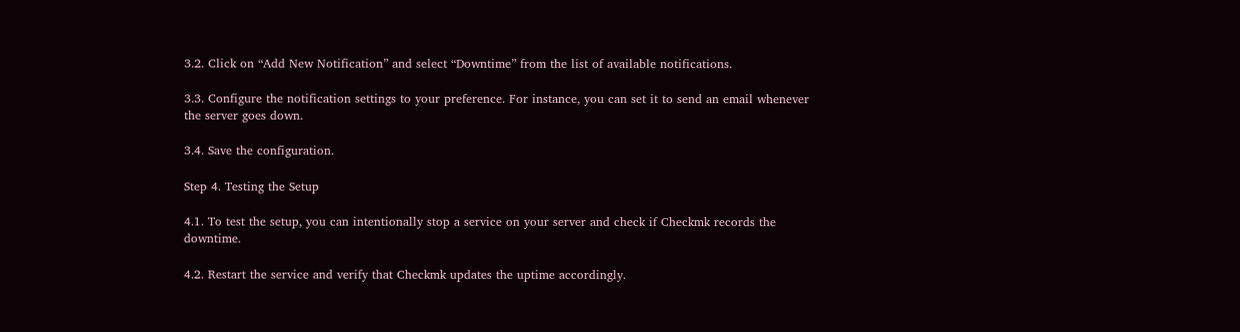3.2. Click on “Add New Notification” and select “Downtime” from the list of available notifications.

3.3. Configure the notification settings to your preference. For instance, you can set it to send an email whenever the server goes down.

3.4. Save the configuration.

Step 4. Testing the Setup

4.1. To test the setup, you can intentionally stop a service on your server and check if Checkmk records the downtime.

4.2. Restart the service and verify that Checkmk updates the uptime accordingly.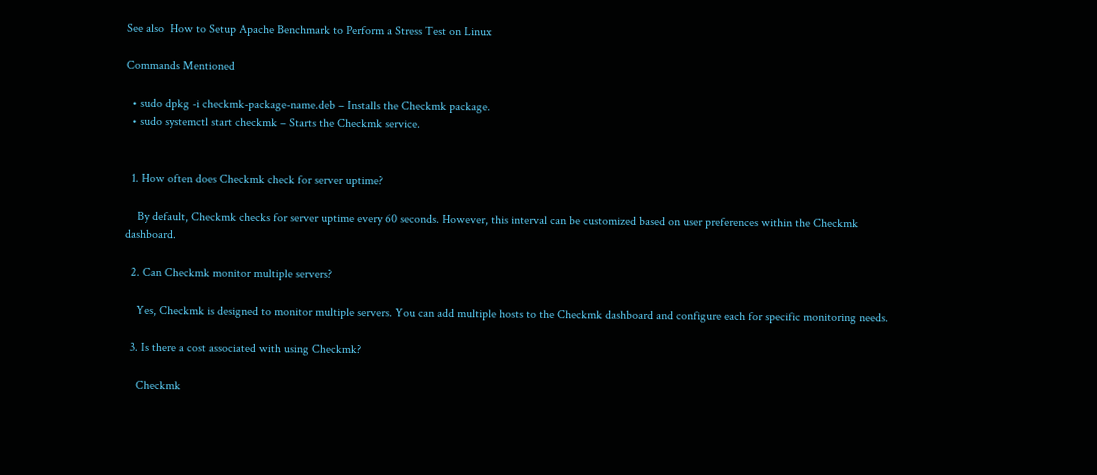See also  How to Setup Apache Benchmark to Perform a Stress Test on Linux

Commands Mentioned

  • sudo dpkg -i checkmk-package-name.deb – Installs the Checkmk package.
  • sudo systemctl start checkmk – Starts the Checkmk service.


  1. How often does Checkmk check for server uptime?

    By default, Checkmk checks for server uptime every 60 seconds. However, this interval can be customized based on user preferences within the Checkmk dashboard.

  2. Can Checkmk monitor multiple servers?

    Yes, Checkmk is designed to monitor multiple servers. You can add multiple hosts to the Checkmk dashboard and configure each for specific monitoring needs.

  3. Is there a cost associated with using Checkmk?

    Checkmk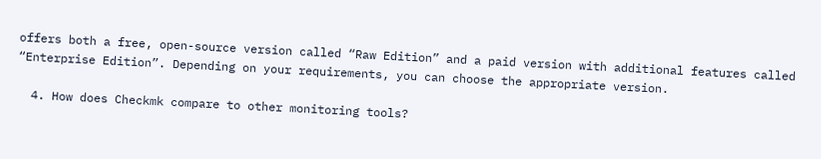offers both a free, open-source version called “Raw Edition” and a paid version with additional features called “Enterprise Edition”. Depending on your requirements, you can choose the appropriate version.

  4. How does Checkmk compare to other monitoring tools?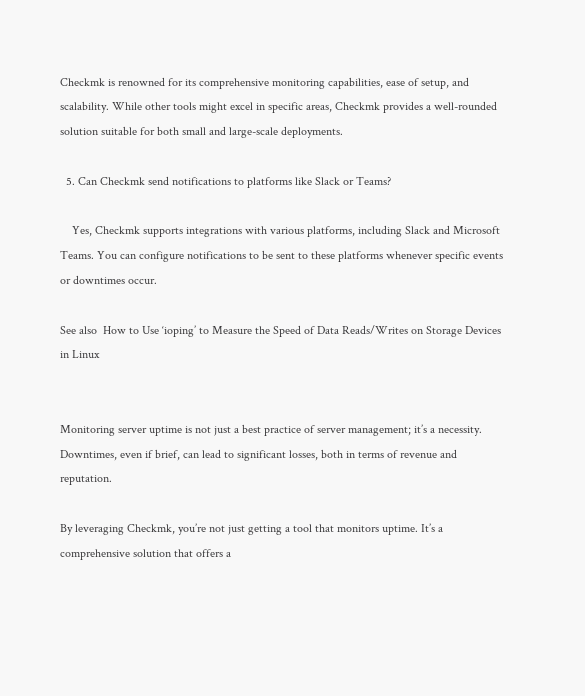Checkmk is renowned for its comprehensive monitoring capabilities, ease of setup, and scalability. While other tools might excel in specific areas, Checkmk provides a well-rounded solution suitable for both small and large-scale deployments.

  5. Can Checkmk send notifications to platforms like Slack or Teams?

    Yes, Checkmk supports integrations with various platforms, including Slack and Microsoft Teams. You can configure notifications to be sent to these platforms whenever specific events or downtimes occur.

See also  How to Use ‘ioping’ to Measure the Speed of Data Reads/Writes on Storage Devices in Linux


Monitoring server uptime is not just a best practice of server management; it’s a necessity. Downtimes, even if brief, can lead to significant losses, both in terms of revenue and reputation.

By leveraging Checkmk, you’re not just getting a tool that monitors uptime. It’s a comprehensive solution that offers a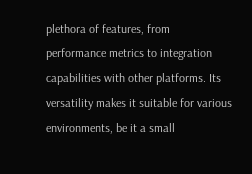plethora of features, from performance metrics to integration capabilities with other platforms. Its versatility makes it suitable for various environments, be it a small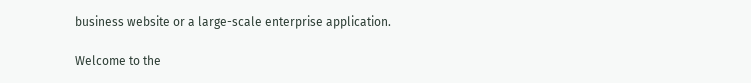business website or a large-scale enterprise application.

Welcome to the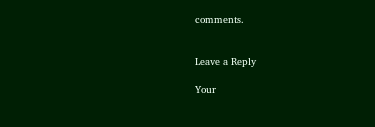comments.


Leave a Reply

Your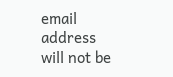email address will not be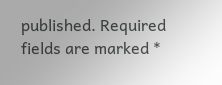published. Required fields are marked *